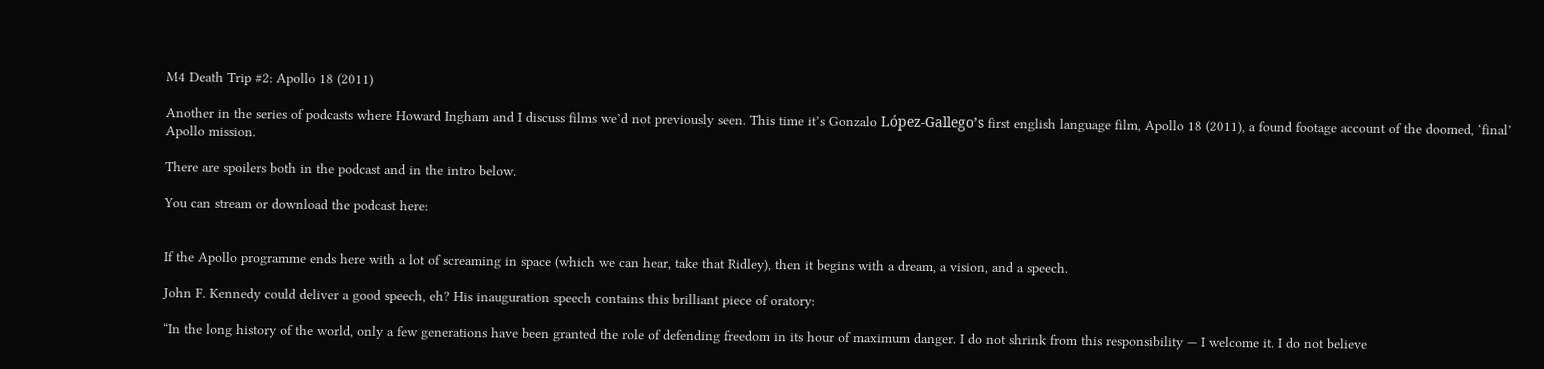M4 Death Trip #2: Apollo 18 (2011)

Another in the series of podcasts where Howard Ingham and I discuss films we’d not previously seen. This time it’s Gonzalo López-Gallego’s first english language film, Apollo 18 (2011), a found footage account of the doomed, ‘final’ Apollo mission.

There are spoilers both in the podcast and in the intro below.

You can stream or download the podcast here:


If the Apollo programme ends here with a lot of screaming in space (which we can hear, take that Ridley), then it begins with a dream, a vision, and a speech.

John F. Kennedy could deliver a good speech, eh? His inauguration speech contains this brilliant piece of oratory:

“In the long history of the world, only a few generations have been granted the role of defending freedom in its hour of maximum danger. I do not shrink from this responsibility — I welcome it. I do not believe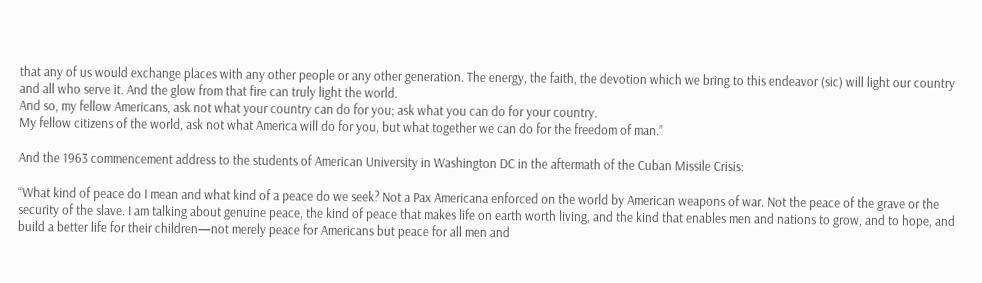that any of us would exchange places with any other people or any other generation. The energy, the faith, the devotion which we bring to this endeavor (sic) will light our country and all who serve it. And the glow from that fire can truly light the world.
And so, my fellow Americans, ask not what your country can do for you; ask what you can do for your country.
My fellow citizens of the world, ask not what America will do for you, but what together we can do for the freedom of man.”

And the 1963 commencement address to the students of American University in Washington DC in the aftermath of the Cuban Missile Crisis:

“What kind of peace do I mean and what kind of a peace do we seek? Not a Pax Americana enforced on the world by American weapons of war. Not the peace of the grave or the security of the slave. I am talking about genuine peace, the kind of peace that makes life on earth worth living, and the kind that enables men and nations to grow, and to hope, and build a better life for their children—not merely peace for Americans but peace for all men and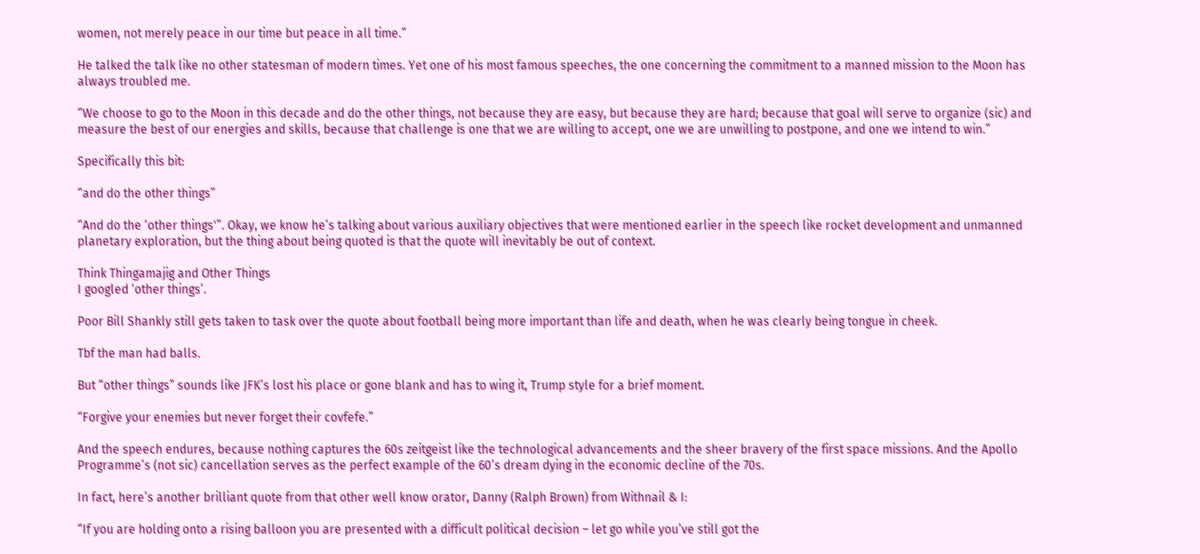women, not merely peace in our time but peace in all time.”

He talked the talk like no other statesman of modern times. Yet one of his most famous speeches, the one concerning the commitment to a manned mission to the Moon has always troubled me.

“We choose to go to the Moon in this decade and do the other things, not because they are easy, but because they are hard; because that goal will serve to organize (sic) and measure the best of our energies and skills, because that challenge is one that we are willing to accept, one we are unwilling to postpone, and one we intend to win.”

Specifically this bit:

“and do the other things”

“And do the ‘other things'”. Okay, we know he’s talking about various auxiliary objectives that were mentioned earlier in the speech like rocket development and unmanned planetary exploration, but the thing about being quoted is that the quote will inevitably be out of context.

Think Thingamajig and Other Things
I googled ‘other things’.

Poor Bill Shankly still gets taken to task over the quote about football being more important than life and death, when he was clearly being tongue in cheek.

Tbf the man had balls.

But “other things” sounds like JFK’s lost his place or gone blank and has to wing it, Trump style for a brief moment.

“Forgive your enemies but never forget their covfefe.”

And the speech endures, because nothing captures the 60s zeitgeist like the technological advancements and the sheer bravery of the first space missions. And the Apollo Programme’s (not sic) cancellation serves as the perfect example of the 60’s dream dying in the economic decline of the 70s.

In fact, here’s another brilliant quote from that other well know orator, Danny (Ralph Brown) from Withnail & I:

“If you are holding onto a rising balloon you are presented with a difficult political decision – let go while you’ve still got the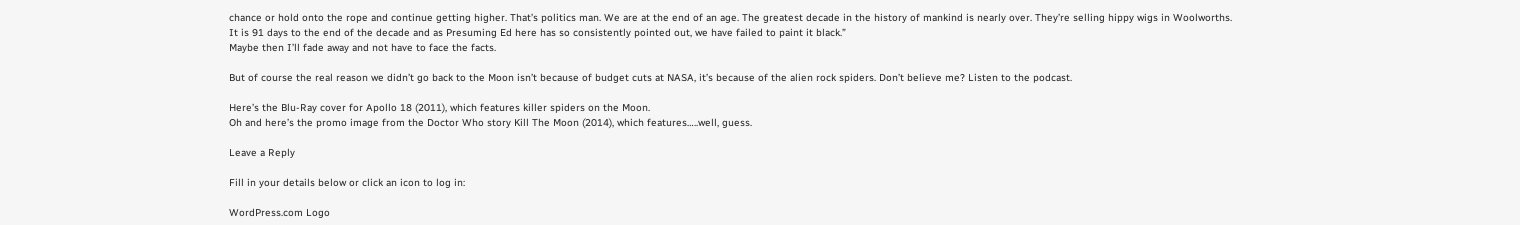chance or hold onto the rope and continue getting higher. That’s politics man. We are at the end of an age. The greatest decade in the history of mankind is nearly over. They’re selling hippy wigs in Woolworths.
It is 91 days to the end of the decade and as Presuming Ed here has so consistently pointed out, we have failed to paint it black.”
Maybe then I’ll fade away and not have to face the facts.

But of course the real reason we didn’t go back to the Moon isn’t because of budget cuts at NASA, it’s because of the alien rock spiders. Don’t believe me? Listen to the podcast.

Here’s the Blu-Ray cover for Apollo 18 (2011), which features killer spiders on the Moon.
Oh and here’s the promo image from the Doctor Who story Kill The Moon (2014), which features…..well, guess.

Leave a Reply

Fill in your details below or click an icon to log in:

WordPress.com Logo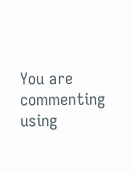You are commenting using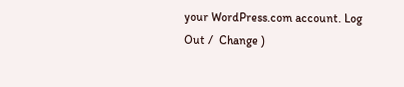your WordPress.com account. Log Out /  Change )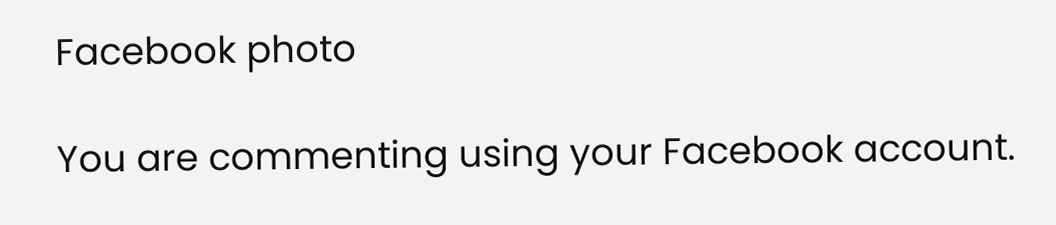Facebook photo

You are commenting using your Facebook account.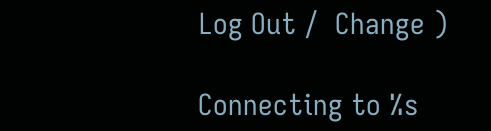Log Out /  Change )

Connecting to %s